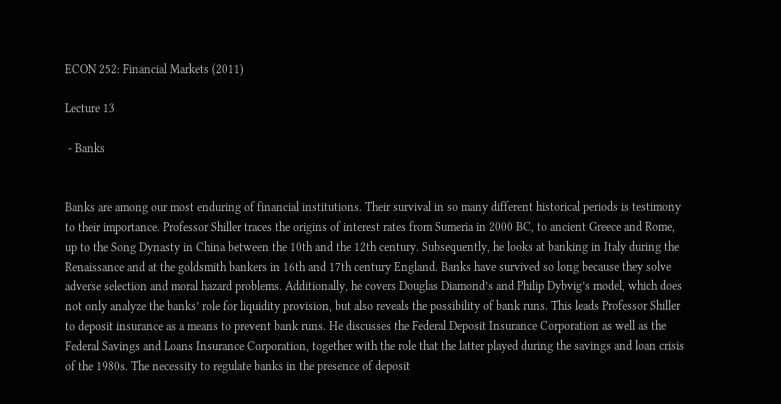ECON 252: Financial Markets (2011)

Lecture 13

 - Banks


Banks are among our most enduring of financial institutions. Their survival in so many different historical periods is testimony to their importance. Professor Shiller traces the origins of interest rates from Sumeria in 2000 BC, to ancient Greece and Rome, up to the Song Dynasty in China between the 10th and the 12th century. Subsequently, he looks at banking in Italy during the Renaissance and at the goldsmith bankers in 16th and 17th century England. Banks have survived so long because they solve adverse selection and moral hazard problems. Additionally, he covers Douglas Diamond’s and Philip Dybvig’s model, which does not only analyze the banks’ role for liquidity provision, but also reveals the possibility of bank runs. This leads Professor Shiller to deposit insurance as a means to prevent bank runs. He discusses the Federal Deposit Insurance Corporation as well as the Federal Savings and Loans Insurance Corporation, together with the role that the latter played during the savings and loan crisis of the 1980s. The necessity to regulate banks in the presence of deposit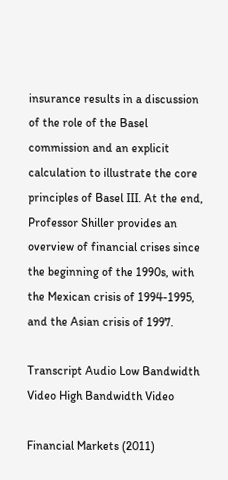insurance results in a discussion of the role of the Basel commission and an explicit calculation to illustrate the core principles of Basel III. At the end, Professor Shiller provides an overview of financial crises since the beginning of the 1990s, with the Mexican crisis of 1994-1995, and the Asian crisis of 1997.

Transcript Audio Low Bandwidth Video High Bandwidth Video

Financial Markets (2011)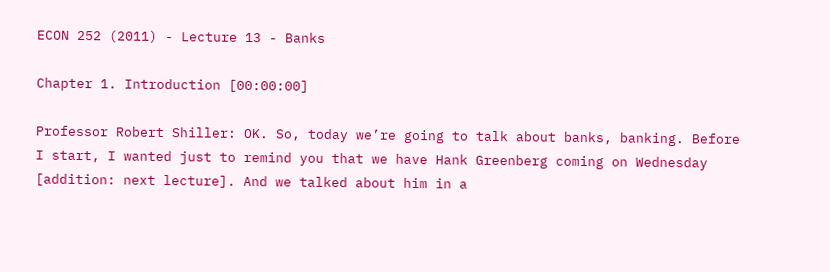ECON 252 (2011) - Lecture 13 - Banks

Chapter 1. Introduction [00:00:00]

Professor Robert Shiller: OK. So, today we’re going to talk about banks, banking. Before I start, I wanted just to remind you that we have Hank Greenberg coming on Wednesday [addition: next lecture]. And we talked about him in a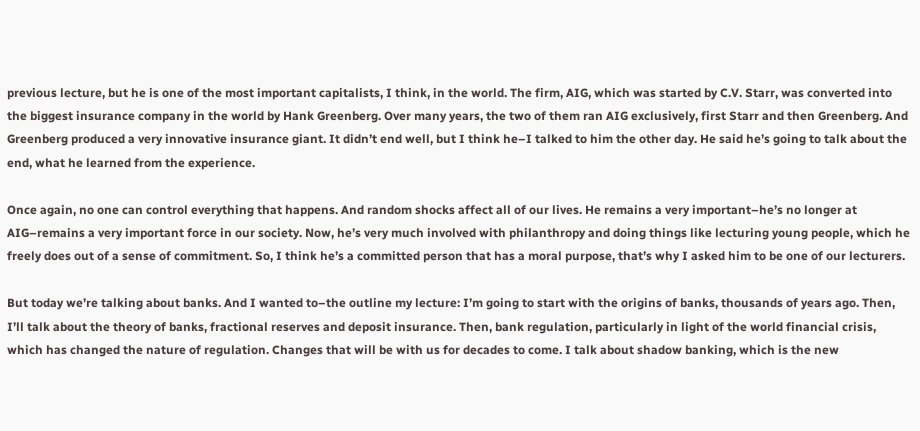previous lecture, but he is one of the most important capitalists, I think, in the world. The firm, AIG, which was started by C.V. Starr, was converted into the biggest insurance company in the world by Hank Greenberg. Over many years, the two of them ran AIG exclusively, first Starr and then Greenberg. And Greenberg produced a very innovative insurance giant. It didn’t end well, but I think he–I talked to him the other day. He said he’s going to talk about the end, what he learned from the experience.

Once again, no one can control everything that happens. And random shocks affect all of our lives. He remains a very important–he’s no longer at AIG–remains a very important force in our society. Now, he’s very much involved with philanthropy and doing things like lecturing young people, which he freely does out of a sense of commitment. So, I think he’s a committed person that has a moral purpose, that’s why I asked him to be one of our lecturers.

But today we’re talking about banks. And I wanted to–the outline my lecture: I’m going to start with the origins of banks, thousands of years ago. Then, I’ll talk about the theory of banks, fractional reserves and deposit insurance. Then, bank regulation, particularly in light of the world financial crisis, which has changed the nature of regulation. Changes that will be with us for decades to come. I talk about shadow banking, which is the new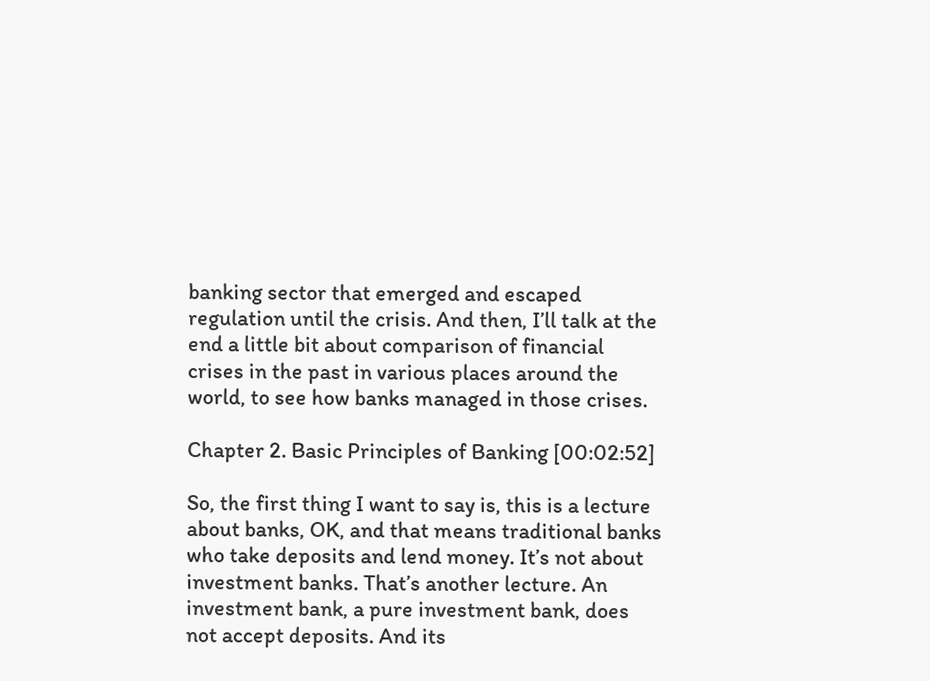banking sector that emerged and escaped regulation until the crisis. And then, I’ll talk at the end a little bit about comparison of financial crises in the past in various places around the world, to see how banks managed in those crises.

Chapter 2. Basic Principles of Banking [00:02:52]

So, the first thing I want to say is, this is a lecture about banks, OK, and that means traditional banks who take deposits and lend money. It’s not about investment banks. That’s another lecture. An investment bank, a pure investment bank, does not accept deposits. And its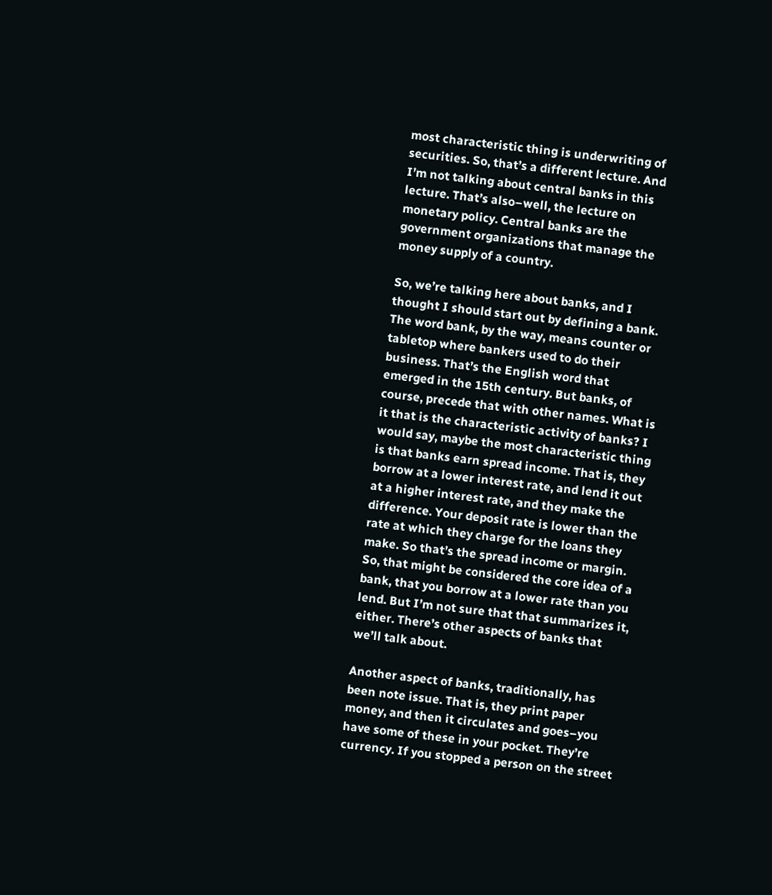most characteristic thing is underwriting of securities. So, that’s a different lecture. And I’m not talking about central banks in this lecture. That’s also–well, the lecture on monetary policy. Central banks are the government organizations that manage the money supply of a country.

So, we’re talking here about banks, and I thought I should start out by defining a bank. The word bank, by the way, means counter or tabletop where bankers used to do their business. That’s the English word that emerged in the 15th century. But banks, of course, precede that with other names. What is it that is the characteristic activity of banks? I would say, maybe the most characteristic thing is that banks earn spread income. That is, they borrow at a lower interest rate, and lend it out at a higher interest rate, and they make the difference. Your deposit rate is lower than the rate at which they charge for the loans they make. So that’s the spread income or margin. So, that might be considered the core idea of a bank, that you borrow at a lower rate than you lend. But I’m not sure that that summarizes it, either. There’s other aspects of banks that we’ll talk about.

Another aspect of banks, traditionally, has been note issue. That is, they print paper money, and then it circulates and goes–you have some of these in your pocket. They’re currency. If you stopped a person on the street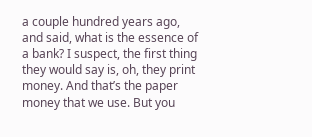a couple hundred years ago, and said, what is the essence of a bank? I suspect, the first thing they would say is, oh, they print money. And that’s the paper money that we use. But you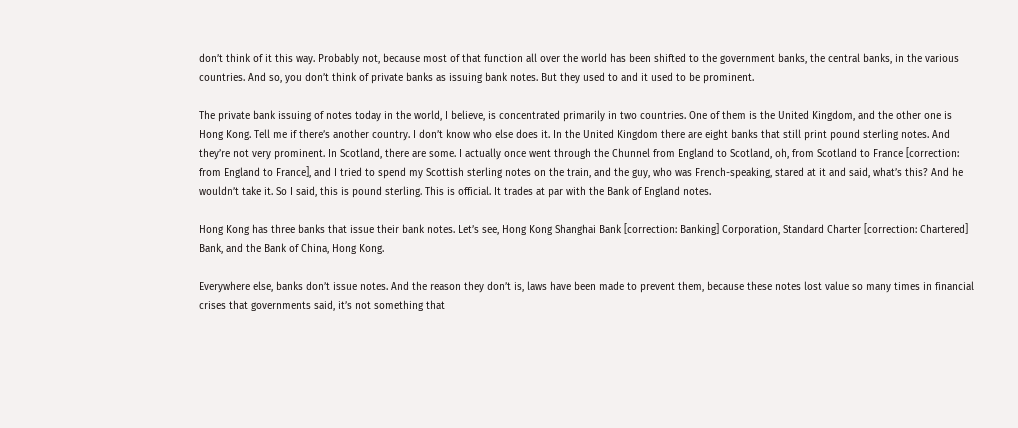don’t think of it this way. Probably not, because most of that function all over the world has been shifted to the government banks, the central banks, in the various countries. And so, you don’t think of private banks as issuing bank notes. But they used to and it used to be prominent.

The private bank issuing of notes today in the world, I believe, is concentrated primarily in two countries. One of them is the United Kingdom, and the other one is Hong Kong. Tell me if there’s another country. I don’t know who else does it. In the United Kingdom there are eight banks that still print pound sterling notes. And they’re not very prominent. In Scotland, there are some. I actually once went through the Chunnel from England to Scotland, oh, from Scotland to France [correction: from England to France], and I tried to spend my Scottish sterling notes on the train, and the guy, who was French-speaking, stared at it and said, what’s this? And he wouldn’t take it. So I said, this is pound sterling. This is official. It trades at par with the Bank of England notes.

Hong Kong has three banks that issue their bank notes. Let’s see, Hong Kong Shanghai Bank [correction: Banking] Corporation, Standard Charter [correction: Chartered] Bank, and the Bank of China, Hong Kong.

Everywhere else, banks don’t issue notes. And the reason they don’t is, laws have been made to prevent them, because these notes lost value so many times in financial crises that governments said, it’s not something that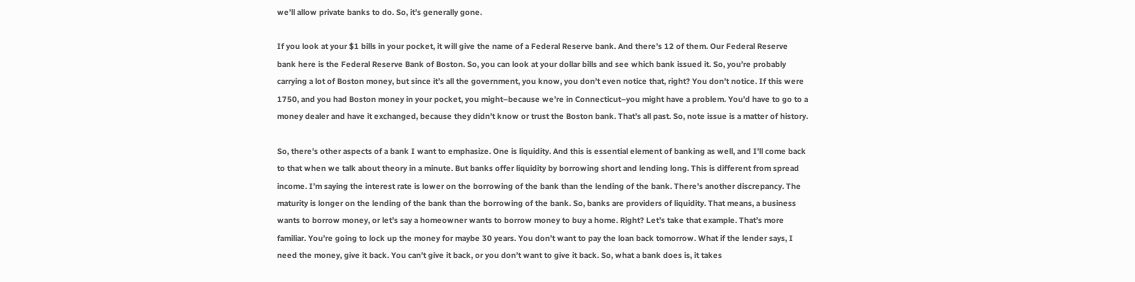we’ll allow private banks to do. So, it’s generally gone.

If you look at your $1 bills in your pocket, it will give the name of a Federal Reserve bank. And there’s 12 of them. Our Federal Reserve bank here is the Federal Reserve Bank of Boston. So, you can look at your dollar bills and see which bank issued it. So, you’re probably carrying a lot of Boston money, but since it’s all the government, you know, you don’t even notice that, right? You don’t notice. If this were 1750, and you had Boston money in your pocket, you might–because we’re in Connecticut–you might have a problem. You’d have to go to a money dealer and have it exchanged, because they didn’t know or trust the Boston bank. That’s all past. So, note issue is a matter of history.

So, there’s other aspects of a bank I want to emphasize. One is liquidity. And this is essential element of banking as well, and I’ll come back to that when we talk about theory in a minute. But banks offer liquidity by borrowing short and lending long. This is different from spread income. I’m saying the interest rate is lower on the borrowing of the bank than the lending of the bank. There’s another discrepancy. The maturity is longer on the lending of the bank than the borrowing of the bank. So, banks are providers of liquidity. That means, a business wants to borrow money, or let’s say a homeowner wants to borrow money to buy a home. Right? Let’s take that example. That’s more familiar. You’re going to lock up the money for maybe 30 years. You don’t want to pay the loan back tomorrow. What if the lender says, I need the money, give it back. You can’t give it back, or you don’t want to give it back. So, what a bank does is, it takes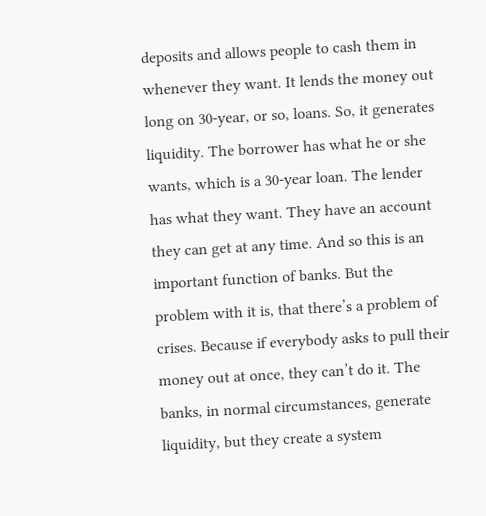deposits and allows people to cash them in whenever they want. It lends the money out long on 30-year, or so, loans. So, it generates liquidity. The borrower has what he or she wants, which is a 30-year loan. The lender has what they want. They have an account they can get at any time. And so this is an important function of banks. But the problem with it is, that there’s a problem of crises. Because if everybody asks to pull their money out at once, they can’t do it. The banks, in normal circumstances, generate liquidity, but they create a system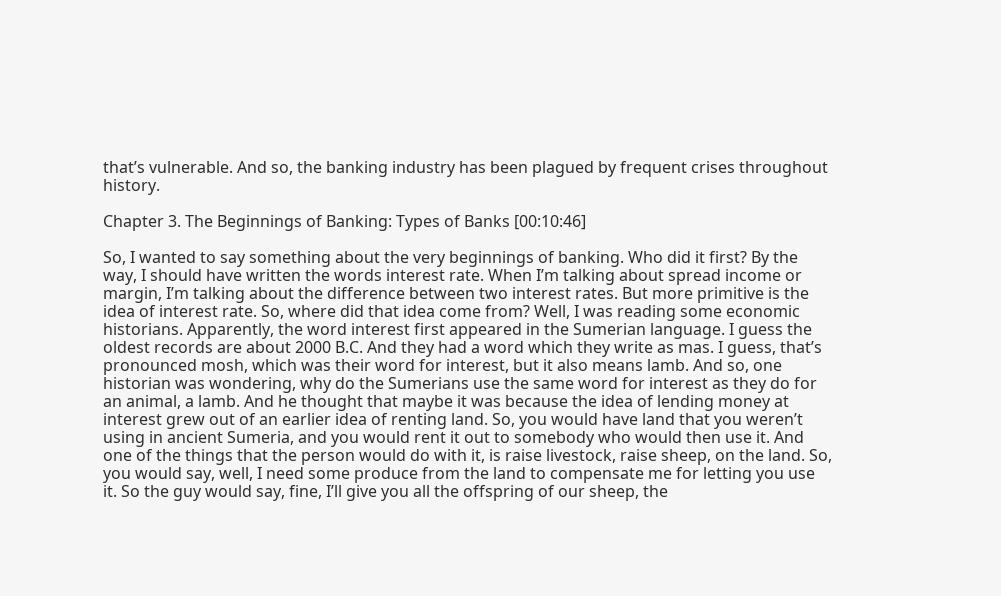that’s vulnerable. And so, the banking industry has been plagued by frequent crises throughout history.

Chapter 3. The Beginnings of Banking: Types of Banks [00:10:46]

So, I wanted to say something about the very beginnings of banking. Who did it first? By the way, I should have written the words interest rate. When I’m talking about spread income or margin, I’m talking about the difference between two interest rates. But more primitive is the idea of interest rate. So, where did that idea come from? Well, I was reading some economic historians. Apparently, the word interest first appeared in the Sumerian language. I guess the oldest records are about 2000 B.C. And they had a word which they write as mas. I guess, that’s pronounced mosh, which was their word for interest, but it also means lamb. And so, one historian was wondering, why do the Sumerians use the same word for interest as they do for an animal, a lamb. And he thought that maybe it was because the idea of lending money at interest grew out of an earlier idea of renting land. So, you would have land that you weren’t using in ancient Sumeria, and you would rent it out to somebody who would then use it. And one of the things that the person would do with it, is raise livestock, raise sheep, on the land. So, you would say, well, I need some produce from the land to compensate me for letting you use it. So the guy would say, fine, I’ll give you all the offspring of our sheep, the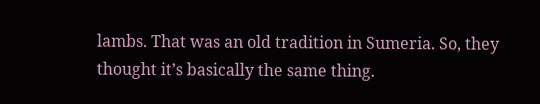lambs. That was an old tradition in Sumeria. So, they thought it’s basically the same thing.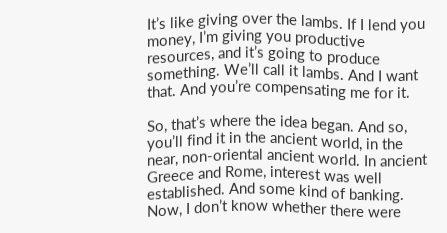It’s like giving over the lambs. If I lend you money, I’m giving you productive resources, and it’s going to produce something. We’ll call it lambs. And I want that. And you’re compensating me for it.

So, that’s where the idea began. And so, you’ll find it in the ancient world, in the near, non-oriental ancient world. In ancient Greece and Rome, interest was well established. And some kind of banking. Now, I don’t know whether there were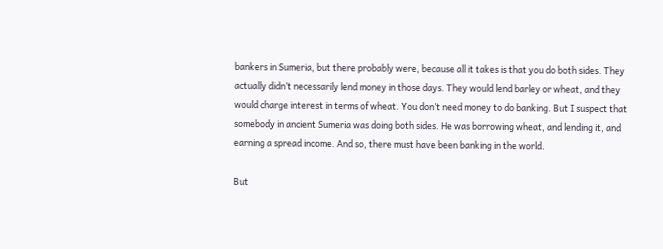bankers in Sumeria, but there probably were, because all it takes is that you do both sides. They actually didn’t necessarily lend money in those days. They would lend barley or wheat, and they would charge interest in terms of wheat. You don’t need money to do banking. But I suspect that somebody in ancient Sumeria was doing both sides. He was borrowing wheat, and lending it, and earning a spread income. And so, there must have been banking in the world.

But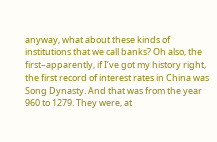anyway, what about these kinds of institutions that we call banks? Oh also, the first–apparently, if I’ve got my history right, the first record of interest rates in China was Song Dynasty. And that was from the year 960 to 1279. They were, at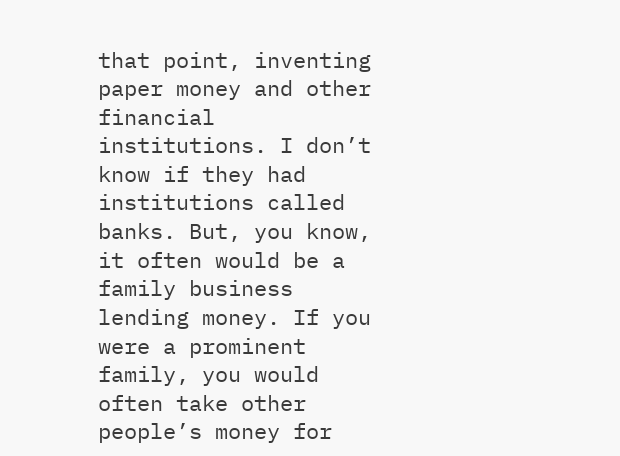that point, inventing paper money and other financial institutions. I don’t know if they had institutions called banks. But, you know, it often would be a family business lending money. If you were a prominent family, you would often take other people’s money for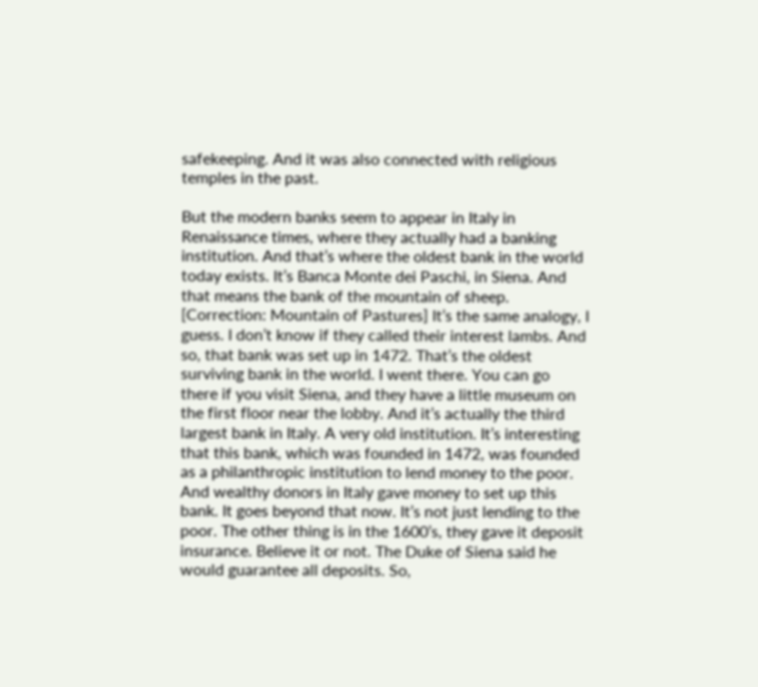safekeeping. And it was also connected with religious temples in the past.

But the modern banks seem to appear in Italy in Renaissance times, where they actually had a banking institution. And that’s where the oldest bank in the world today exists. It’s Banca Monte dei Paschi, in Siena. And that means the bank of the mountain of sheep. [Correction: Mountain of Pastures] It’s the same analogy, I guess. I don’t know if they called their interest lambs. And so, that bank was set up in 1472. That’s the oldest surviving bank in the world. I went there. You can go there if you visit Siena, and they have a little museum on the first floor near the lobby. And it’s actually the third largest bank in Italy. A very old institution. It’s interesting that this bank, which was founded in 1472, was founded as a philanthropic institution to lend money to the poor. And wealthy donors in Italy gave money to set up this bank. It goes beyond that now. It’s not just lending to the poor. The other thing is in the 1600’s, they gave it deposit insurance. Believe it or not. The Duke of Siena said he would guarantee all deposits. So,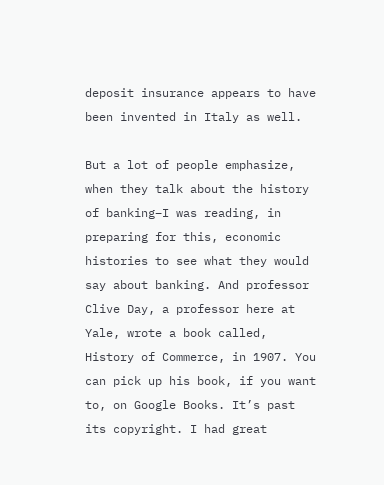deposit insurance appears to have been invented in Italy as well.

But a lot of people emphasize, when they talk about the history of banking–I was reading, in preparing for this, economic histories to see what they would say about banking. And professor Clive Day, a professor here at Yale, wrote a book called, History of Commerce, in 1907. You can pick up his book, if you want to, on Google Books. It’s past its copyright. I had great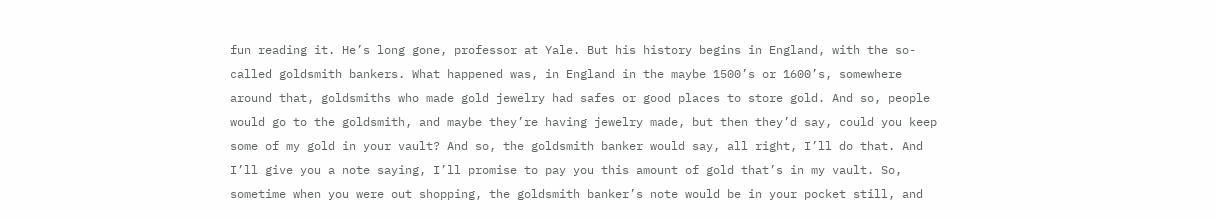fun reading it. He’s long gone, professor at Yale. But his history begins in England, with the so-called goldsmith bankers. What happened was, in England in the maybe 1500’s or 1600’s, somewhere around that, goldsmiths who made gold jewelry had safes or good places to store gold. And so, people would go to the goldsmith, and maybe they’re having jewelry made, but then they’d say, could you keep some of my gold in your vault? And so, the goldsmith banker would say, all right, I’ll do that. And I’ll give you a note saying, I’ll promise to pay you this amount of gold that’s in my vault. So, sometime when you were out shopping, the goldsmith banker’s note would be in your pocket still, and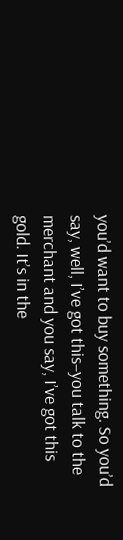you’d want to buy something. So you’d say, well, I’ve got this–you talk to the merchant and you say, I’ve got this gold. It’s in the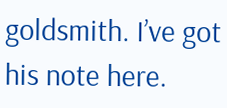goldsmith. I’ve got his note here.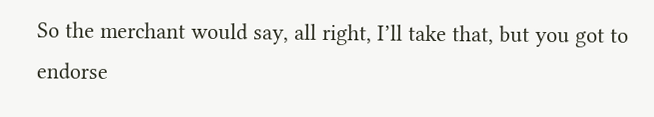So the merchant would say, all right, I’ll take that, but you got to endorse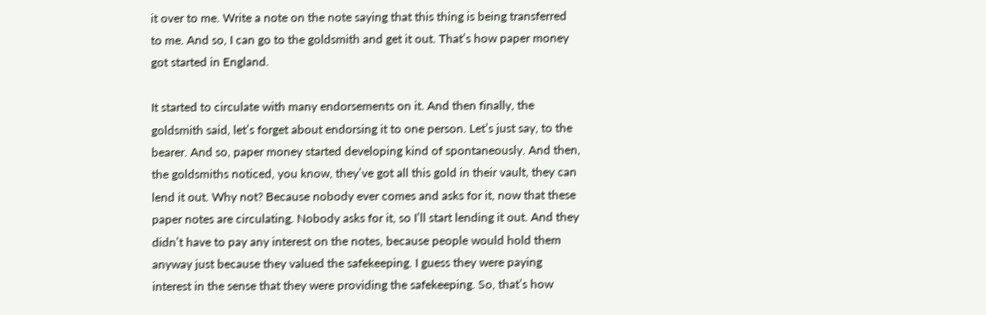it over to me. Write a note on the note saying that this thing is being transferred to me. And so, I can go to the goldsmith and get it out. That’s how paper money got started in England.

It started to circulate with many endorsements on it. And then finally, the goldsmith said, let’s forget about endorsing it to one person. Let’s just say, to the bearer. And so, paper money started developing kind of spontaneously. And then, the goldsmiths noticed, you know, they’ve got all this gold in their vault, they can lend it out. Why not? Because nobody ever comes and asks for it, now that these paper notes are circulating. Nobody asks for it, so I’ll start lending it out. And they didn’t have to pay any interest on the notes, because people would hold them anyway just because they valued the safekeeping. I guess they were paying interest in the sense that they were providing the safekeeping. So, that’s how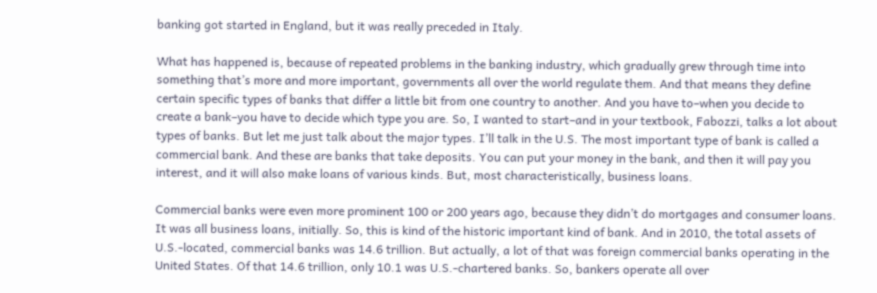banking got started in England, but it was really preceded in Italy.

What has happened is, because of repeated problems in the banking industry, which gradually grew through time into something that’s more and more important, governments all over the world regulate them. And that means they define certain specific types of banks that differ a little bit from one country to another. And you have to–when you decide to create a bank–you have to decide which type you are. So, I wanted to start–and in your textbook, Fabozzi, talks a lot about types of banks. But let me just talk about the major types. I’ll talk in the U.S. The most important type of bank is called a commercial bank. And these are banks that take deposits. You can put your money in the bank, and then it will pay you interest, and it will also make loans of various kinds. But, most characteristically, business loans.

Commercial banks were even more prominent 100 or 200 years ago, because they didn’t do mortgages and consumer loans. It was all business loans, initially. So, this is kind of the historic important kind of bank. And in 2010, the total assets of U.S.-located, commercial banks was 14.6 trillion. But actually, a lot of that was foreign commercial banks operating in the United States. Of that 14.6 trillion, only 10.1 was U.S.-chartered banks. So, bankers operate all over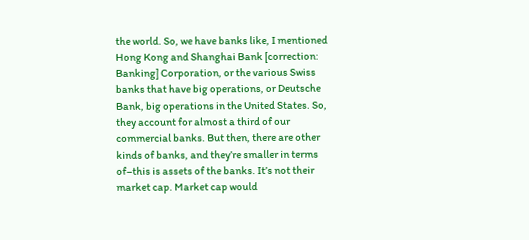the world. So, we have banks like, I mentioned Hong Kong and Shanghai Bank [correction: Banking] Corporation, or the various Swiss banks that have big operations, or Deutsche Bank, big operations in the United States. So, they account for almost a third of our commercial banks. But then, there are other kinds of banks, and they’re smaller in terms of–this is assets of the banks. It’s not their market cap. Market cap would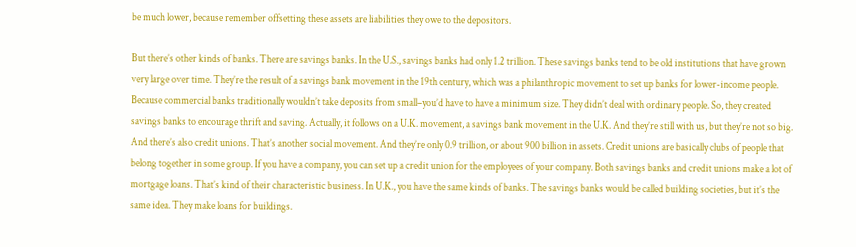be much lower, because remember offsetting these assets are liabilities they owe to the depositors.

But there’s other kinds of banks. There are savings banks. In the U.S., savings banks had only 1.2 trillion. These savings banks tend to be old institutions that have grown very large over time. They’re the result of a savings bank movement in the 19th century, which was a philanthropic movement to set up banks for lower-income people. Because commercial banks traditionally wouldn’t take deposits from small–you’d have to have a minimum size. They didn’t deal with ordinary people. So, they created savings banks to encourage thrift and saving. Actually, it follows on a U.K. movement, a savings bank movement in the U.K. And they’re still with us, but they’re not so big. And there’s also credit unions. That’s another social movement. And they’re only 0.9 trillion, or about 900 billion in assets. Credit unions are basically clubs of people that belong together in some group. If you have a company, you can set up a credit union for the employees of your company. Both savings banks and credit unions make a lot of mortgage loans. That’s kind of their characteristic business. In U.K., you have the same kinds of banks. The savings banks would be called building societies, but it’s the same idea. They make loans for buildings.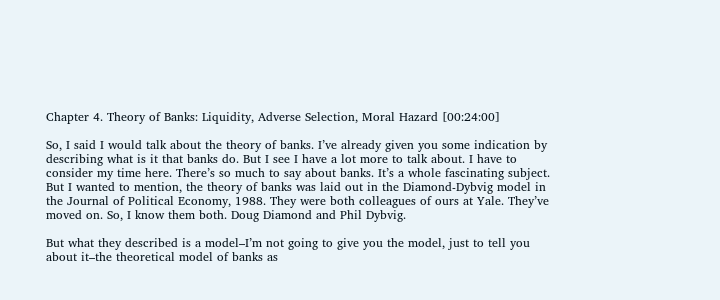Chapter 4. Theory of Banks: Liquidity, Adverse Selection, Moral Hazard [00:24:00]

So, I said I would talk about the theory of banks. I’ve already given you some indication by describing what is it that banks do. But I see I have a lot more to talk about. I have to consider my time here. There’s so much to say about banks. It’s a whole fascinating subject. But I wanted to mention, the theory of banks was laid out in the Diamond-Dybvig model in the Journal of Political Economy, 1988. They were both colleagues of ours at Yale. They’ve moved on. So, I know them both. Doug Diamond and Phil Dybvig.

But what they described is a model–I’m not going to give you the model, just to tell you about it–the theoretical model of banks as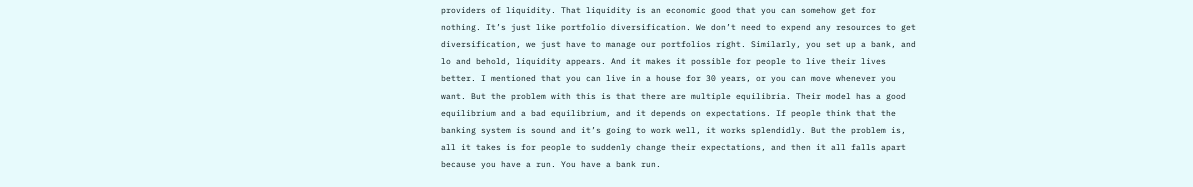providers of liquidity. That liquidity is an economic good that you can somehow get for nothing. It’s just like portfolio diversification. We don’t need to expend any resources to get diversification, we just have to manage our portfolios right. Similarly, you set up a bank, and lo and behold, liquidity appears. And it makes it possible for people to live their lives better. I mentioned that you can live in a house for 30 years, or you can move whenever you want. But the problem with this is that there are multiple equilibria. Their model has a good equilibrium and a bad equilibrium, and it depends on expectations. If people think that the banking system is sound and it’s going to work well, it works splendidly. But the problem is, all it takes is for people to suddenly change their expectations, and then it all falls apart because you have a run. You have a bank run.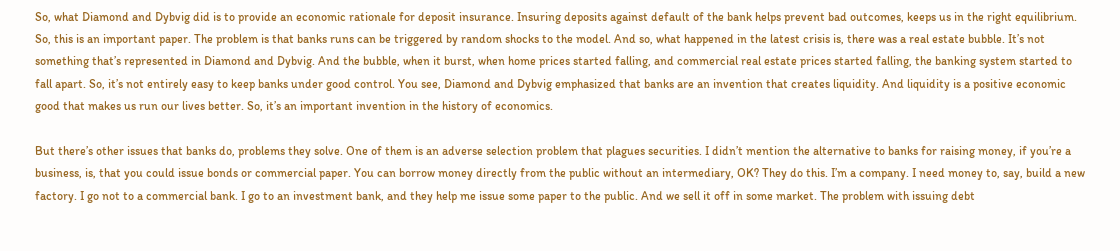So, what Diamond and Dybvig did is to provide an economic rationale for deposit insurance. Insuring deposits against default of the bank helps prevent bad outcomes, keeps us in the right equilibrium. So, this is an important paper. The problem is that banks runs can be triggered by random shocks to the model. And so, what happened in the latest crisis is, there was a real estate bubble. It’s not something that’s represented in Diamond and Dybvig. And the bubble, when it burst, when home prices started falling, and commercial real estate prices started falling, the banking system started to fall apart. So, it’s not entirely easy to keep banks under good control. You see, Diamond and Dybvig emphasized that banks are an invention that creates liquidity. And liquidity is a positive economic good that makes us run our lives better. So, it’s an important invention in the history of economics.

But there’s other issues that banks do, problems they solve. One of them is an adverse selection problem that plagues securities. I didn’t mention the alternative to banks for raising money, if you’re a business, is, that you could issue bonds or commercial paper. You can borrow money directly from the public without an intermediary, OK? They do this. I’m a company. I need money to, say, build a new factory. I go not to a commercial bank. I go to an investment bank, and they help me issue some paper to the public. And we sell it off in some market. The problem with issuing debt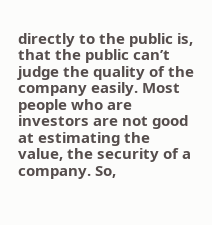directly to the public is, that the public can’t judge the quality of the company easily. Most people who are investors are not good at estimating the value, the security of a company. So,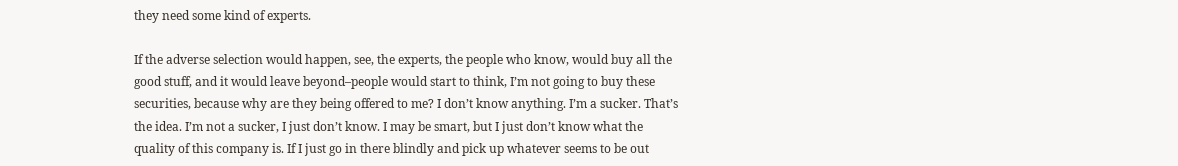they need some kind of experts.

If the adverse selection would happen, see, the experts, the people who know, would buy all the good stuff, and it would leave beyond–people would start to think, I’m not going to buy these securities, because why are they being offered to me? I don’t know anything. I’m a sucker. That’s the idea. I’m not a sucker, I just don’t know. I may be smart, but I just don’t know what the quality of this company is. If I just go in there blindly and pick up whatever seems to be out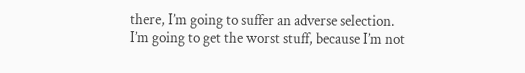there, I’m going to suffer an adverse selection. I’m going to get the worst stuff, because I’m not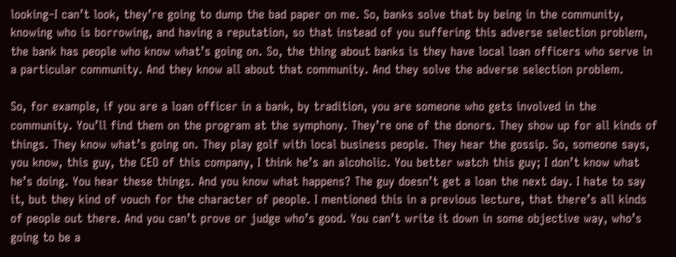looking–I can’t look, they’re going to dump the bad paper on me. So, banks solve that by being in the community, knowing who is borrowing, and having a reputation, so that instead of you suffering this adverse selection problem, the bank has people who know what’s going on. So, the thing about banks is they have local loan officers who serve in a particular community. And they know all about that community. And they solve the adverse selection problem.

So, for example, if you are a loan officer in a bank, by tradition, you are someone who gets involved in the community. You’ll find them on the program at the symphony. They’re one of the donors. They show up for all kinds of things. They know what’s going on. They play golf with local business people. They hear the gossip. So, someone says, you know, this guy, the CEO of this company, I think he’s an alcoholic. You better watch this guy; I don’t know what he’s doing. You hear these things. And you know what happens? The guy doesn’t get a loan the next day. I hate to say it, but they kind of vouch for the character of people. I mentioned this in a previous lecture, that there’s all kinds of people out there. And you can’t prove or judge who’s good. You can’t write it down in some objective way, who’s going to be a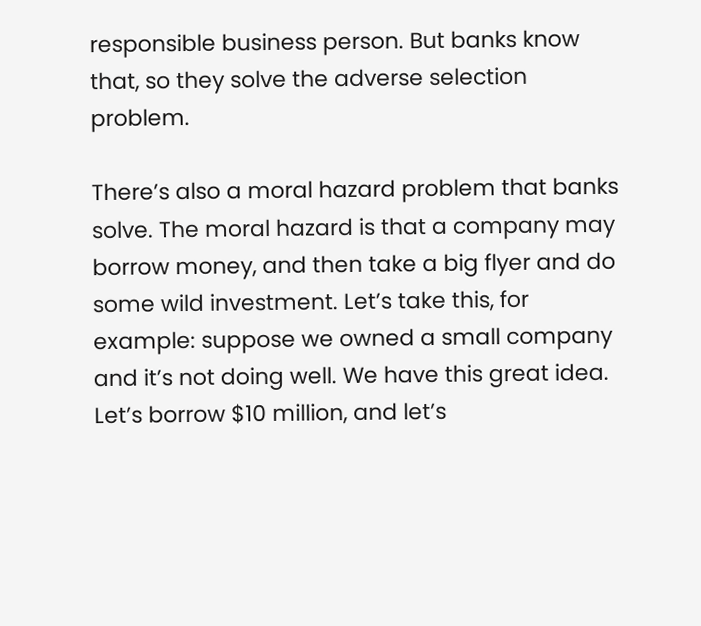responsible business person. But banks know that, so they solve the adverse selection problem.

There’s also a moral hazard problem that banks solve. The moral hazard is that a company may borrow money, and then take a big flyer and do some wild investment. Let’s take this, for example: suppose we owned a small company and it’s not doing well. We have this great idea. Let’s borrow $10 million, and let’s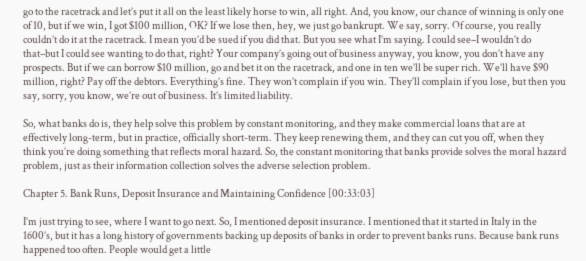go to the racetrack and let’s put it all on the least likely horse to win, all right. And, you know, our chance of winning is only one of 10, but if we win, I got $100 million, OK? If we lose then, hey, we just go bankrupt. We say, sorry. Of course, you really couldn’t do it at the racetrack. I mean you’d be sued if you did that. But you see what I’m saying. I could see–I wouldn’t do that–but I could see wanting to do that, right? Your company’s going out of business anyway, you know, you don’t have any prospects. But if we can borrow $10 million, go and bet it on the racetrack, and one in ten we’ll be super rich. We’ll have $90 million, right? Pay off the debtors. Everything’s fine. They won’t complain if you win. They’ll complain if you lose, but then you say, sorry, you know, we’re out of business. It’s limited liability.

So, what banks do is, they help solve this problem by constant monitoring, and they make commercial loans that are at effectively long-term, but in practice, officially short-term. They keep renewing them, and they can cut you off, when they think you’re doing something that reflects moral hazard. So, the constant monitoring that banks provide solves the moral hazard problem, just as their information collection solves the adverse selection problem.

Chapter 5. Bank Runs, Deposit Insurance and Maintaining Confidence [00:33:03]

I’m just trying to see, where I want to go next. So, I mentioned deposit insurance. I mentioned that it started in Italy in the 1600’s, but it has a long history of governments backing up deposits of banks in order to prevent banks runs. Because bank runs happened too often. People would get a little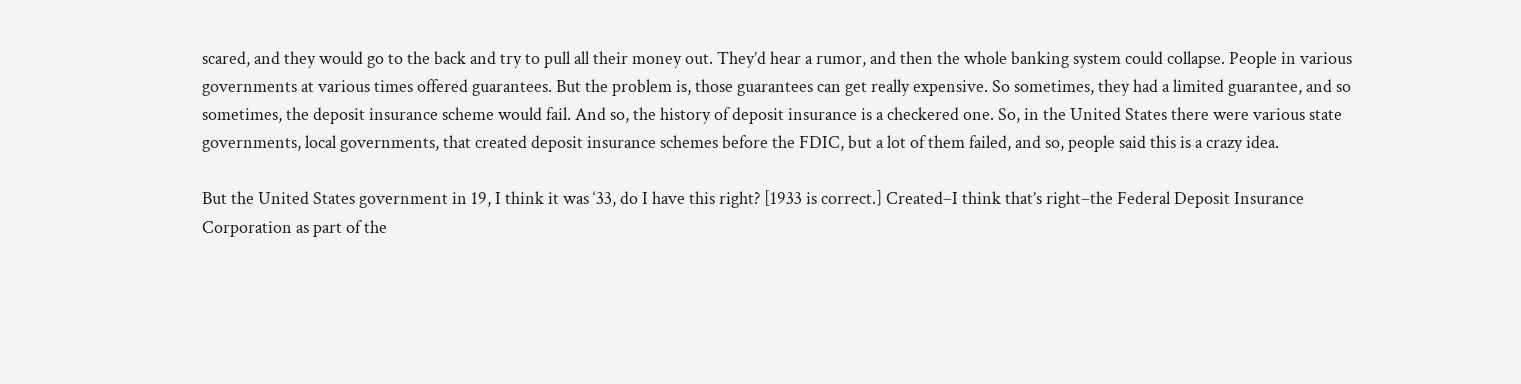scared, and they would go to the back and try to pull all their money out. They’d hear a rumor, and then the whole banking system could collapse. People in various governments at various times offered guarantees. But the problem is, those guarantees can get really expensive. So sometimes, they had a limited guarantee, and so sometimes, the deposit insurance scheme would fail. And so, the history of deposit insurance is a checkered one. So, in the United States there were various state governments, local governments, that created deposit insurance schemes before the FDIC, but a lot of them failed, and so, people said this is a crazy idea.

But the United States government in 19, I think it was ‘33, do I have this right? [1933 is correct.] Created–I think that’s right–the Federal Deposit Insurance Corporation as part of the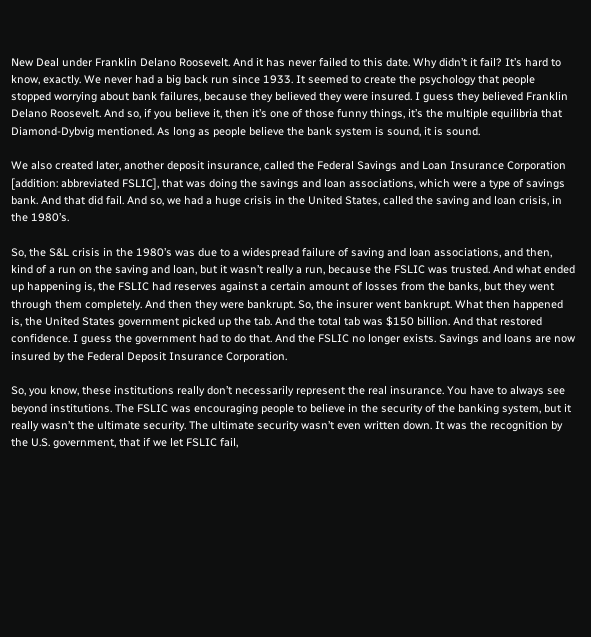New Deal under Franklin Delano Roosevelt. And it has never failed to this date. Why didn’t it fail? It’s hard to know, exactly. We never had a big back run since 1933. It seemed to create the psychology that people stopped worrying about bank failures, because they believed they were insured. I guess they believed Franklin Delano Roosevelt. And so, if you believe it, then it’s one of those funny things, it’s the multiple equilibria that Diamond-Dybvig mentioned. As long as people believe the bank system is sound, it is sound.

We also created later, another deposit insurance, called the Federal Savings and Loan Insurance Corporation [addition: abbreviated FSLIC], that was doing the savings and loan associations, which were a type of savings bank. And that did fail. And so, we had a huge crisis in the United States, called the saving and loan crisis, in the 1980’s.

So, the S&L crisis in the 1980’s was due to a widespread failure of saving and loan associations, and then, kind of a run on the saving and loan, but it wasn’t really a run, because the FSLIC was trusted. And what ended up happening is, the FSLIC had reserves against a certain amount of losses from the banks, but they went through them completely. And then they were bankrupt. So, the insurer went bankrupt. What then happened is, the United States government picked up the tab. And the total tab was $150 billion. And that restored confidence. I guess the government had to do that. And the FSLIC no longer exists. Savings and loans are now insured by the Federal Deposit Insurance Corporation.

So, you know, these institutions really don’t necessarily represent the real insurance. You have to always see beyond institutions. The FSLIC was encouraging people to believe in the security of the banking system, but it really wasn’t the ultimate security. The ultimate security wasn’t even written down. It was the recognition by the U.S. government, that if we let FSLIC fail,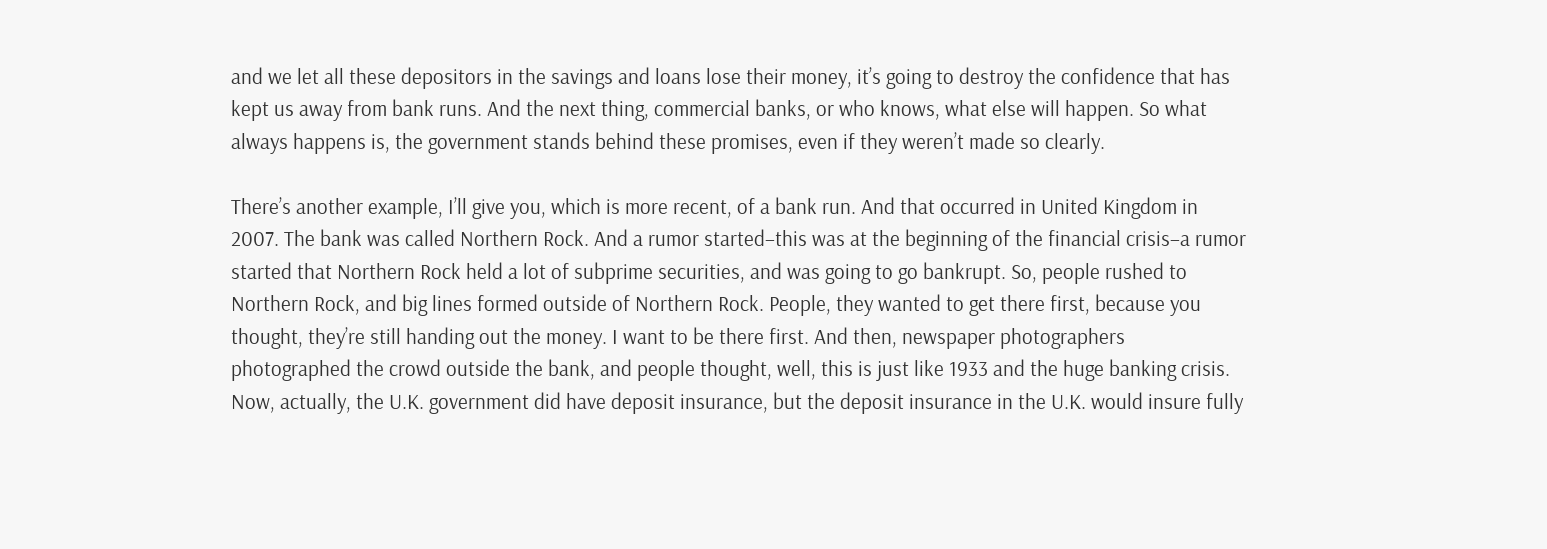and we let all these depositors in the savings and loans lose their money, it’s going to destroy the confidence that has kept us away from bank runs. And the next thing, commercial banks, or who knows, what else will happen. So what always happens is, the government stands behind these promises, even if they weren’t made so clearly.

There’s another example, I’ll give you, which is more recent, of a bank run. And that occurred in United Kingdom in 2007. The bank was called Northern Rock. And a rumor started–this was at the beginning of the financial crisis–a rumor started that Northern Rock held a lot of subprime securities, and was going to go bankrupt. So, people rushed to Northern Rock, and big lines formed outside of Northern Rock. People, they wanted to get there first, because you thought, they’re still handing out the money. I want to be there first. And then, newspaper photographers photographed the crowd outside the bank, and people thought, well, this is just like 1933 and the huge banking crisis. Now, actually, the U.K. government did have deposit insurance, but the deposit insurance in the U.K. would insure fully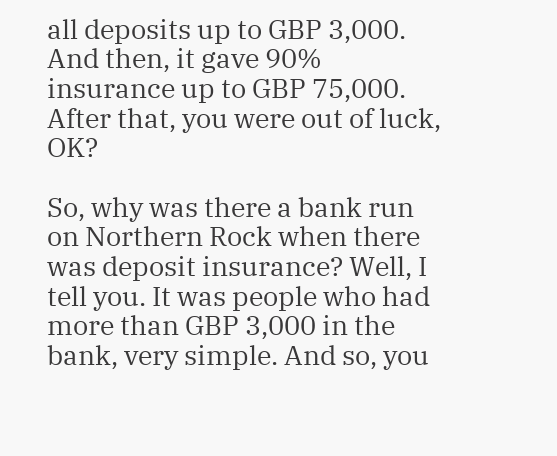all deposits up to GBP 3,000. And then, it gave 90% insurance up to GBP 75,000. After that, you were out of luck, OK?

So, why was there a bank run on Northern Rock when there was deposit insurance? Well, I tell you. It was people who had more than GBP 3,000 in the bank, very simple. And so, you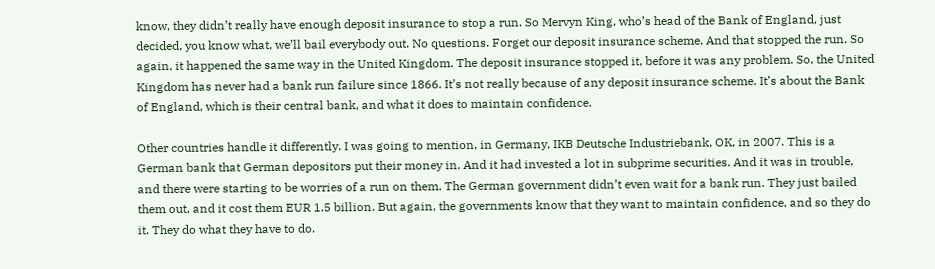know, they didn’t really have enough deposit insurance to stop a run. So Mervyn King, who’s head of the Bank of England, just decided, you know what, we’ll bail everybody out. No questions. Forget our deposit insurance scheme. And that stopped the run. So again, it happened the same way in the United Kingdom. The deposit insurance stopped it, before it was any problem. So, the United Kingdom has never had a bank run failure since 1866. It’s not really because of any deposit insurance scheme. It’s about the Bank of England, which is their central bank, and what it does to maintain confidence.

Other countries handle it differently. I was going to mention, in Germany, IKB Deutsche Industriebank, OK, in 2007. This is a German bank that German depositors put their money in. And it had invested a lot in subprime securities. And it was in trouble, and there were starting to be worries of a run on them. The German government didn’t even wait for a bank run. They just bailed them out, and it cost them EUR 1.5 billion. But again, the governments know that they want to maintain confidence, and so they do it. They do what they have to do.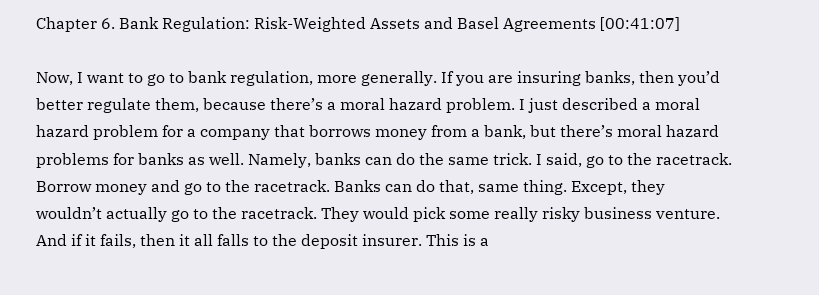Chapter 6. Bank Regulation: Risk-Weighted Assets and Basel Agreements [00:41:07]

Now, I want to go to bank regulation, more generally. If you are insuring banks, then you’d better regulate them, because there’s a moral hazard problem. I just described a moral hazard problem for a company that borrows money from a bank, but there’s moral hazard problems for banks as well. Namely, banks can do the same trick. I said, go to the racetrack. Borrow money and go to the racetrack. Banks can do that, same thing. Except, they wouldn’t actually go to the racetrack. They would pick some really risky business venture. And if it fails, then it all falls to the deposit insurer. This is a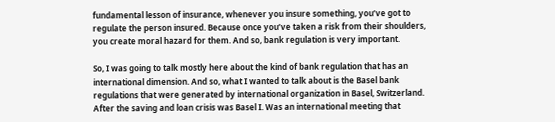fundamental lesson of insurance, whenever you insure something, you’ve got to regulate the person insured. Because once you’ve taken a risk from their shoulders, you create moral hazard for them. And so, bank regulation is very important.

So, I was going to talk mostly here about the kind of bank regulation that has an international dimension. And so, what I wanted to talk about is the Basel bank regulations that were generated by international organization in Basel, Switzerland. After the saving and loan crisis was Basel I. Was an international meeting that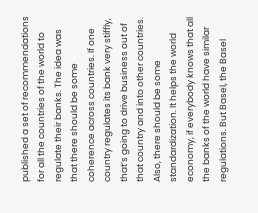published a set of recommendations for all the countries of the world to regulate their banks. The idea was that there should be some coherence across countries. If one country regulates its bank very stiffly, that’s going to drive business out of that country and into other countries. Also, there should be some standardization. It helps the world economy, if everybody knows that all the banks of the world have similar regulations. But Basel, the Basel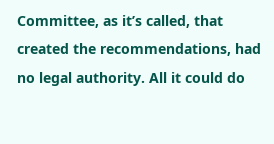Committee, as it’s called, that created the recommendations, had no legal authority. All it could do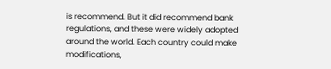is recommend. But it did recommend bank regulations, and these were widely adopted around the world. Each country could make modifications,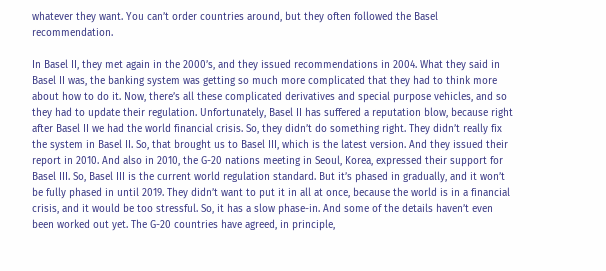whatever they want. You can’t order countries around, but they often followed the Basel recommendation.

In Basel II, they met again in the 2000’s, and they issued recommendations in 2004. What they said in Basel II was, the banking system was getting so much more complicated that they had to think more about how to do it. Now, there’s all these complicated derivatives and special purpose vehicles, and so they had to update their regulation. Unfortunately, Basel II has suffered a reputation blow, because right after Basel II we had the world financial crisis. So, they didn’t do something right. They didn’t really fix the system in Basel II. So, that brought us to Basel III, which is the latest version. And they issued their report in 2010. And also in 2010, the G-20 nations meeting in Seoul, Korea, expressed their support for Basel III. So, Basel III is the current world regulation standard. But it’s phased in gradually, and it won’t be fully phased in until 2019. They didn’t want to put it in all at once, because the world is in a financial crisis, and it would be too stressful. So, it has a slow phase-in. And some of the details haven’t even been worked out yet. The G-20 countries have agreed, in principle,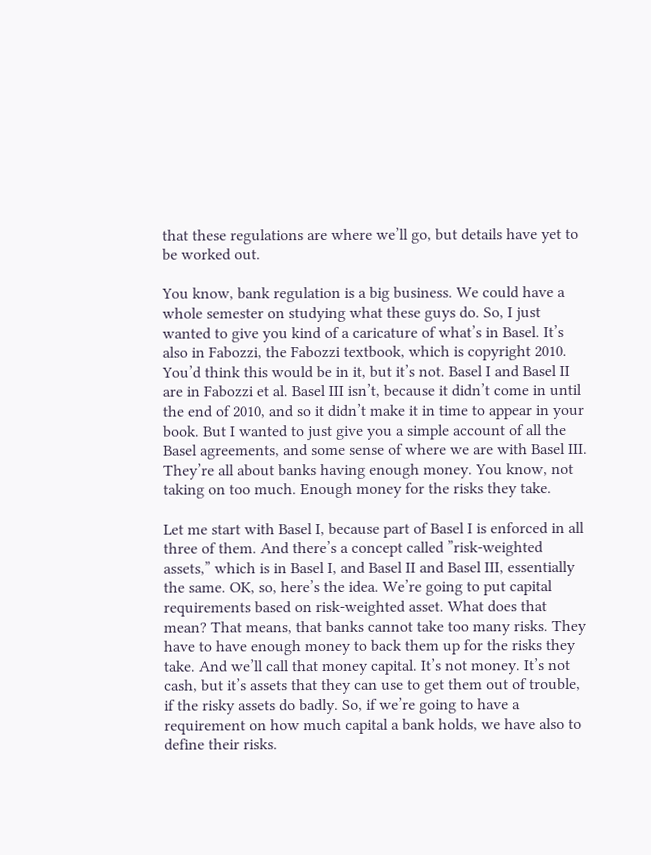that these regulations are where we’ll go, but details have yet to be worked out.

You know, bank regulation is a big business. We could have a whole semester on studying what these guys do. So, I just wanted to give you kind of a caricature of what’s in Basel. It’s also in Fabozzi, the Fabozzi textbook, which is copyright 2010. You’d think this would be in it, but it’s not. Basel I and Basel II are in Fabozzi et al. Basel III isn’t, because it didn’t come in until the end of 2010, and so it didn’t make it in time to appear in your book. But I wanted to just give you a simple account of all the Basel agreements, and some sense of where we are with Basel III. They’re all about banks having enough money. You know, not taking on too much. Enough money for the risks they take.

Let me start with Basel I, because part of Basel I is enforced in all three of them. And there’s a concept called ”risk-weighted assets,” which is in Basel I, and Basel II and Basel III, essentially the same. OK, so, here’s the idea. We’re going to put capital requirements based on risk-weighted asset. What does that mean? That means, that banks cannot take too many risks. They have to have enough money to back them up for the risks they take. And we’ll call that money capital. It’s not money. It’s not cash, but it’s assets that they can use to get them out of trouble, if the risky assets do badly. So, if we’re going to have a requirement on how much capital a bank holds, we have also to define their risks.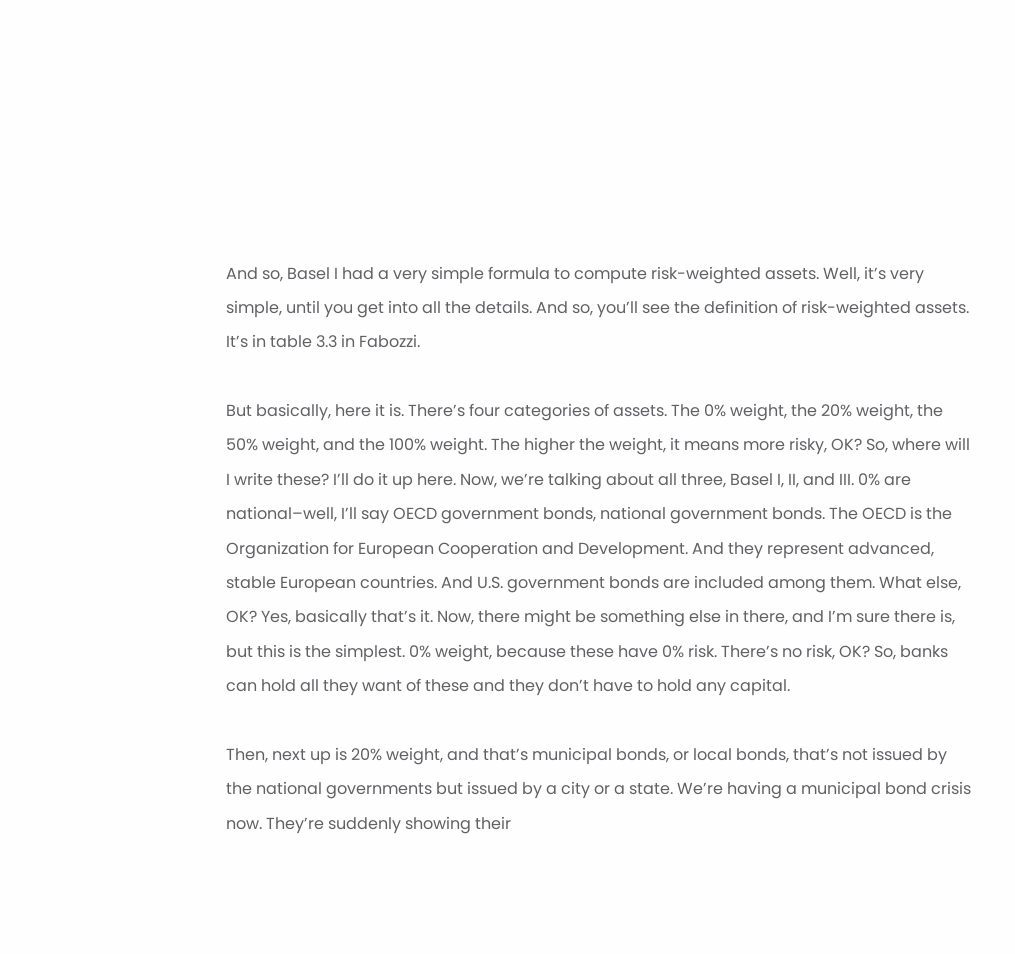And so, Basel I had a very simple formula to compute risk-weighted assets. Well, it’s very simple, until you get into all the details. And so, you’ll see the definition of risk-weighted assets. It’s in table 3.3 in Fabozzi.

But basically, here it is. There’s four categories of assets. The 0% weight, the 20% weight, the 50% weight, and the 100% weight. The higher the weight, it means more risky, OK? So, where will I write these? I’ll do it up here. Now, we’re talking about all three, Basel I, II, and III. 0% are national–well, I’ll say OECD government bonds, national government bonds. The OECD is the Organization for European Cooperation and Development. And they represent advanced, stable European countries. And U.S. government bonds are included among them. What else, OK? Yes, basically that’s it. Now, there might be something else in there, and I’m sure there is, but this is the simplest. 0% weight, because these have 0% risk. There’s no risk, OK? So, banks can hold all they want of these and they don’t have to hold any capital.

Then, next up is 20% weight, and that’s municipal bonds, or local bonds, that’s not issued by the national governments but issued by a city or a state. We’re having a municipal bond crisis now. They’re suddenly showing their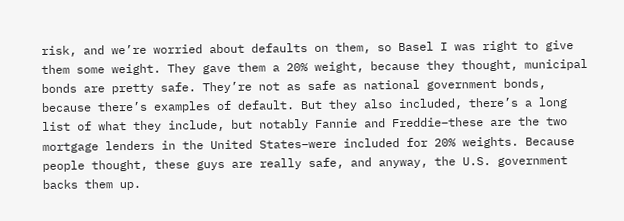risk, and we’re worried about defaults on them, so Basel I was right to give them some weight. They gave them a 20% weight, because they thought, municipal bonds are pretty safe. They’re not as safe as national government bonds, because there’s examples of default. But they also included, there’s a long list of what they include, but notably Fannie and Freddie–these are the two mortgage lenders in the United States–were included for 20% weights. Because people thought, these guys are really safe, and anyway, the U.S. government backs them up.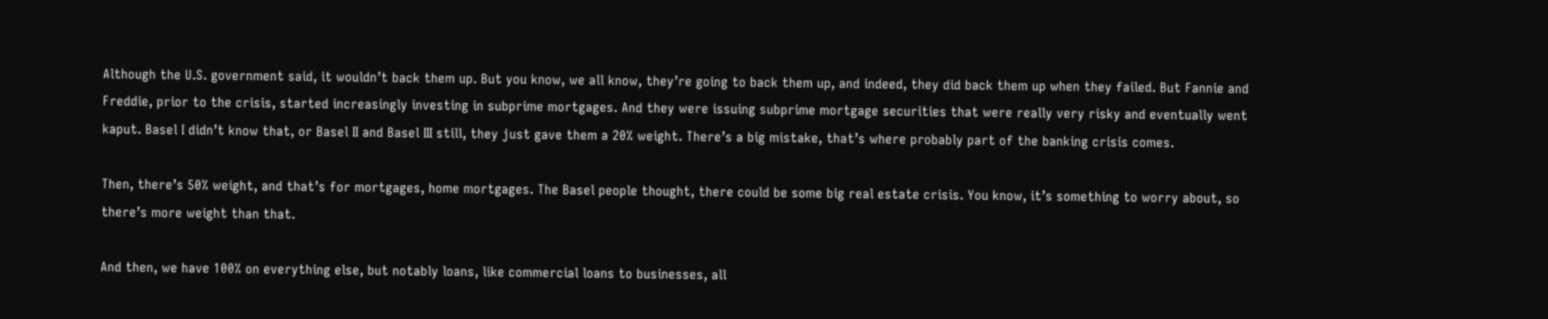Although the U.S. government said, it wouldn’t back them up. But you know, we all know, they’re going to back them up, and indeed, they did back them up when they failed. But Fannie and Freddie, prior to the crisis, started increasingly investing in subprime mortgages. And they were issuing subprime mortgage securities that were really very risky and eventually went kaput. Basel I didn’t know that, or Basel II and Basel III still, they just gave them a 20% weight. There’s a big mistake, that’s where probably part of the banking crisis comes.

Then, there’s 50% weight, and that’s for mortgages, home mortgages. The Basel people thought, there could be some big real estate crisis. You know, it’s something to worry about, so there’s more weight than that.

And then, we have 100% on everything else, but notably loans, like commercial loans to businesses, all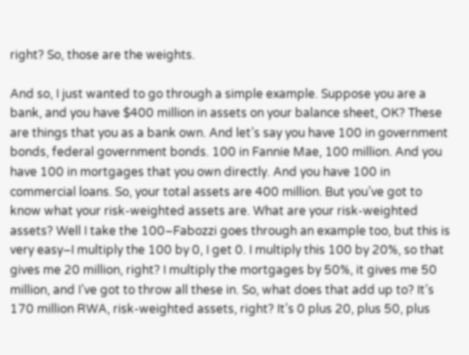right? So, those are the weights.

And so, I just wanted to go through a simple example. Suppose you are a bank, and you have $400 million in assets on your balance sheet, OK? These are things that you as a bank own. And let’s say you have 100 in government bonds, federal government bonds. 100 in Fannie Mae, 100 million. And you have 100 in mortgages that you own directly. And you have 100 in commercial loans. So, your total assets are 400 million. But you’ve got to know what your risk-weighted assets are. What are your risk-weighted assets? Well I take the 100–Fabozzi goes through an example too, but this is very easy–I multiply the 100 by 0, I get 0. I multiply this 100 by 20%, so that gives me 20 million, right? I multiply the mortgages by 50%, it gives me 50 million, and I’ve got to throw all these in. So, what does that add up to? It’s 170 million RWA, risk-weighted assets, right? It’s 0 plus 20, plus 50, plus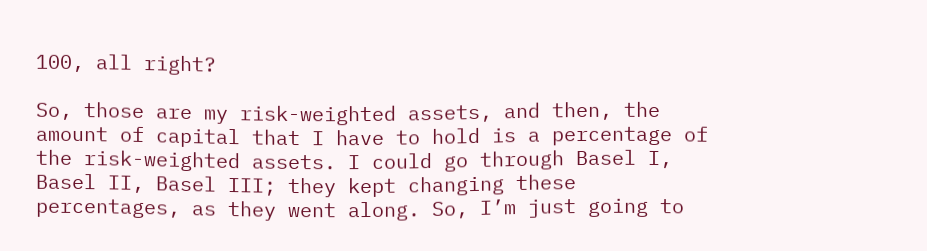100, all right?

So, those are my risk-weighted assets, and then, the amount of capital that I have to hold is a percentage of the risk-weighted assets. I could go through Basel I, Basel II, Basel III; they kept changing these percentages, as they went along. So, I’m just going to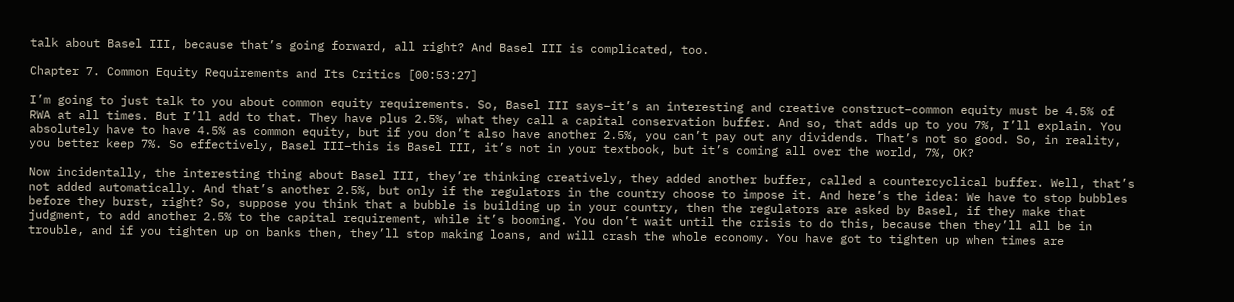talk about Basel III, because that’s going forward, all right? And Basel III is complicated, too.

Chapter 7. Common Equity Requirements and Its Critics [00:53:27]

I’m going to just talk to you about common equity requirements. So, Basel III says–it’s an interesting and creative construct–common equity must be 4.5% of RWA at all times. But I’ll add to that. They have plus 2.5%, what they call a capital conservation buffer. And so, that adds up to you 7%, I’ll explain. You absolutely have to have 4.5% as common equity, but if you don’t also have another 2.5%, you can’t pay out any dividends. That’s not so good. So, in reality, you better keep 7%. So effectively, Basel III–this is Basel III, it’s not in your textbook, but it’s coming all over the world, 7%, OK?

Now incidentally, the interesting thing about Basel III, they’re thinking creatively, they added another buffer, called a countercyclical buffer. Well, that’s not added automatically. And that’s another 2.5%, but only if the regulators in the country choose to impose it. And here’s the idea: We have to stop bubbles before they burst, right? So, suppose you think that a bubble is building up in your country, then the regulators are asked by Basel, if they make that judgment, to add another 2.5% to the capital requirement, while it’s booming. You don’t wait until the crisis to do this, because then they’ll all be in trouble, and if you tighten up on banks then, they’ll stop making loans, and will crash the whole economy. You have got to tighten up when times are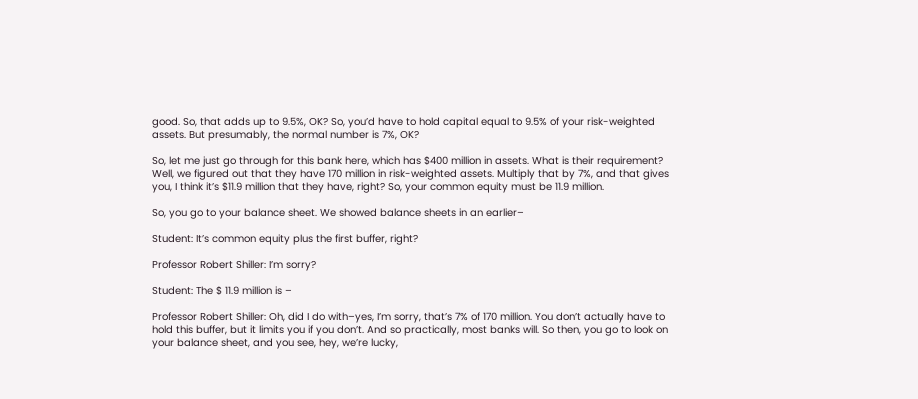good. So, that adds up to 9.5%, OK? So, you’d have to hold capital equal to 9.5% of your risk-weighted assets. But presumably, the normal number is 7%, OK?

So, let me just go through for this bank here, which has $400 million in assets. What is their requirement? Well, we figured out that they have 170 million in risk-weighted assets. Multiply that by 7%, and that gives you, I think it’s $11.9 million that they have, right? So, your common equity must be 11.9 million.

So, you go to your balance sheet. We showed balance sheets in an earlier–

Student: It’s common equity plus the first buffer, right?

Professor Robert Shiller: I’m sorry?

Student: The $ 11.9 million is –

Professor Robert Shiller: Oh, did I do with–yes, I’m sorry, that’s 7% of 170 million. You don’t actually have to hold this buffer, but it limits you if you don’t. And so practically, most banks will. So then, you go to look on your balance sheet, and you see, hey, we’re lucky,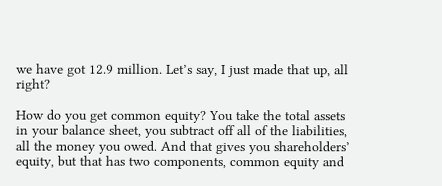we have got 12.9 million. Let’s say, I just made that up, all right?

How do you get common equity? You take the total assets in your balance sheet, you subtract off all of the liabilities, all the money you owed. And that gives you shareholders’ equity, but that has two components, common equity and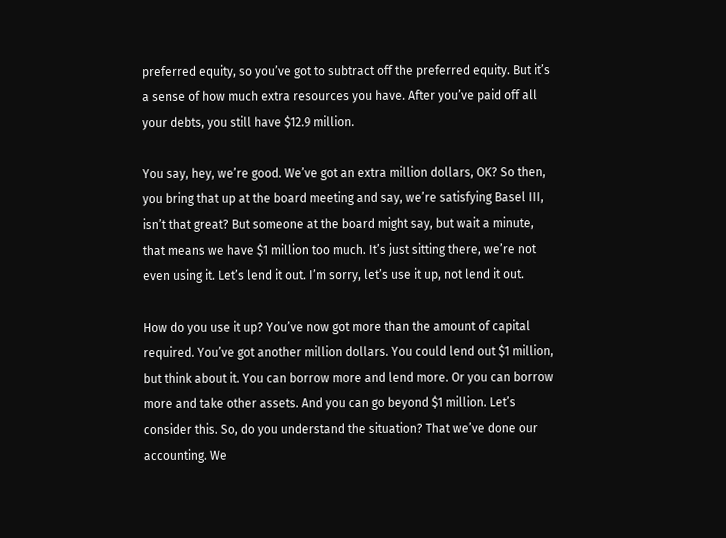preferred equity, so you’ve got to subtract off the preferred equity. But it’s a sense of how much extra resources you have. After you’ve paid off all your debts, you still have $12.9 million.

You say, hey, we’re good. We’ve got an extra million dollars, OK? So then, you bring that up at the board meeting and say, we’re satisfying Basel III, isn’t that great? But someone at the board might say, but wait a minute, that means we have $1 million too much. It’s just sitting there, we’re not even using it. Let’s lend it out. I’m sorry, let’s use it up, not lend it out.

How do you use it up? You’ve now got more than the amount of capital required. You’ve got another million dollars. You could lend out $1 million, but think about it. You can borrow more and lend more. Or you can borrow more and take other assets. And you can go beyond $1 million. Let’s consider this. So, do you understand the situation? That we’ve done our accounting. We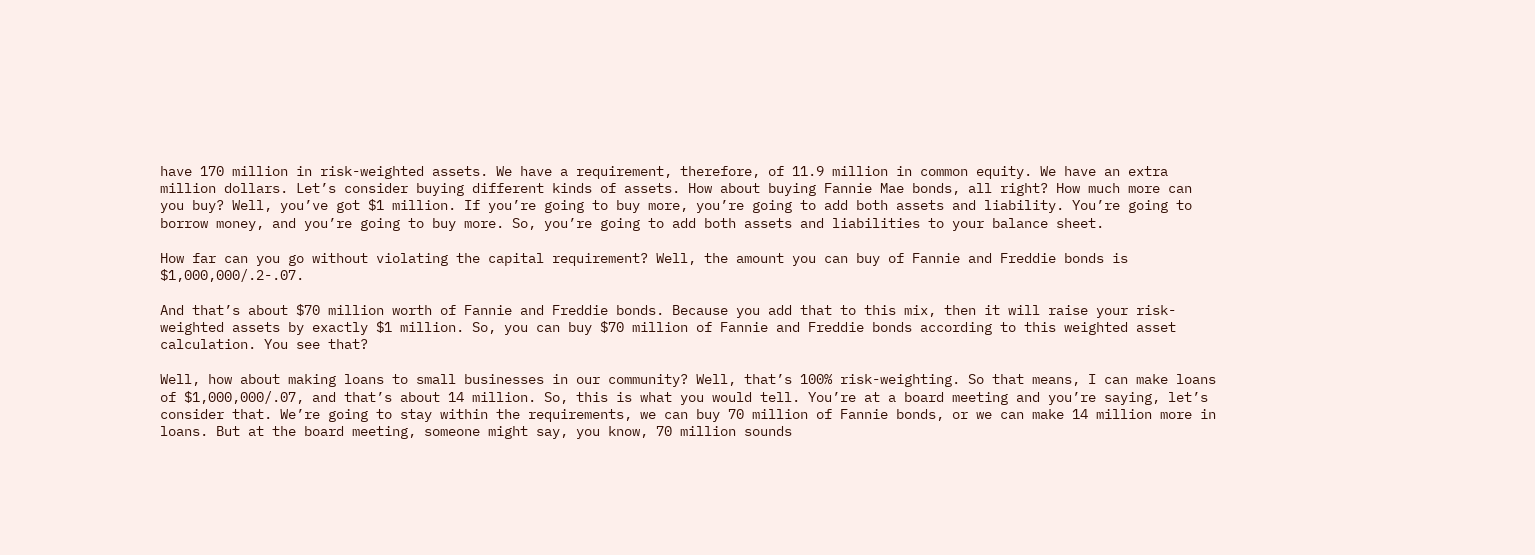have 170 million in risk-weighted assets. We have a requirement, therefore, of 11.9 million in common equity. We have an extra million dollars. Let’s consider buying different kinds of assets. How about buying Fannie Mae bonds, all right? How much more can you buy? Well, you’ve got $1 million. If you’re going to buy more, you’re going to add both assets and liability. You’re going to borrow money, and you’re going to buy more. So, you’re going to add both assets and liabilities to your balance sheet.

How far can you go without violating the capital requirement? Well, the amount you can buy of Fannie and Freddie bonds is $1,000,000/.2-.07.

And that’s about $70 million worth of Fannie and Freddie bonds. Because you add that to this mix, then it will raise your risk-weighted assets by exactly $1 million. So, you can buy $70 million of Fannie and Freddie bonds according to this weighted asset calculation. You see that?

Well, how about making loans to small businesses in our community? Well, that’s 100% risk-weighting. So that means, I can make loans of $1,000,000/.07, and that’s about 14 million. So, this is what you would tell. You’re at a board meeting and you’re saying, let’s consider that. We’re going to stay within the requirements, we can buy 70 million of Fannie bonds, or we can make 14 million more in loans. But at the board meeting, someone might say, you know, 70 million sounds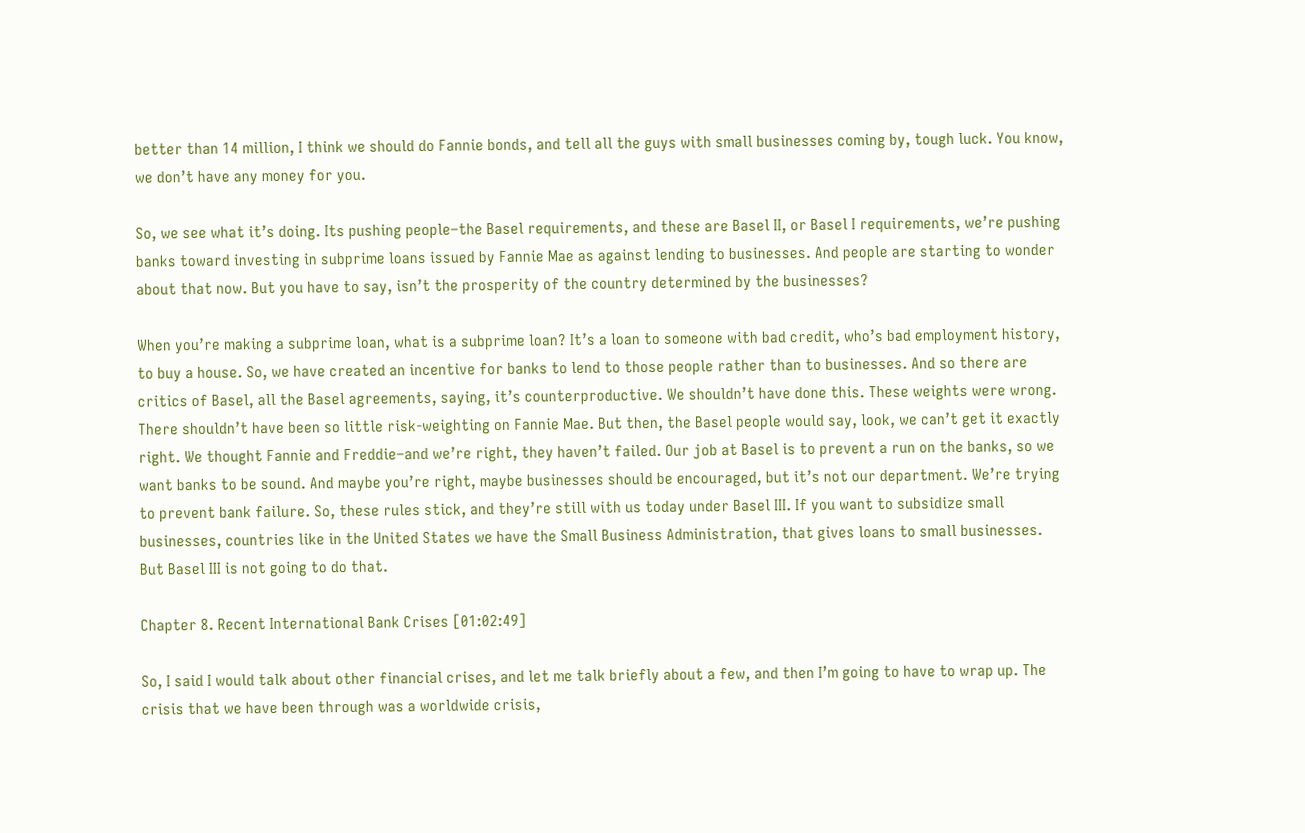better than 14 million, I think we should do Fannie bonds, and tell all the guys with small businesses coming by, tough luck. You know, we don’t have any money for you.

So, we see what it’s doing. Its pushing people–the Basel requirements, and these are Basel II, or Basel I requirements, we’re pushing banks toward investing in subprime loans issued by Fannie Mae as against lending to businesses. And people are starting to wonder about that now. But you have to say, isn’t the prosperity of the country determined by the businesses?

When you’re making a subprime loan, what is a subprime loan? It’s a loan to someone with bad credit, who’s bad employment history, to buy a house. So, we have created an incentive for banks to lend to those people rather than to businesses. And so there are critics of Basel, all the Basel agreements, saying, it’s counterproductive. We shouldn’t have done this. These weights were wrong. There shouldn’t have been so little risk-weighting on Fannie Mae. But then, the Basel people would say, look, we can’t get it exactly right. We thought Fannie and Freddie–and we’re right, they haven’t failed. Our job at Basel is to prevent a run on the banks, so we want banks to be sound. And maybe you’re right, maybe businesses should be encouraged, but it’s not our department. We’re trying to prevent bank failure. So, these rules stick, and they’re still with us today under Basel III. If you want to subsidize small businesses, countries like in the United States we have the Small Business Administration, that gives loans to small businesses. But Basel III is not going to do that.

Chapter 8. Recent International Bank Crises [01:02:49]

So, I said I would talk about other financial crises, and let me talk briefly about a few, and then I’m going to have to wrap up. The crisis that we have been through was a worldwide crisis,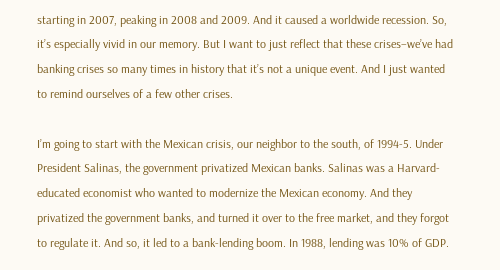starting in 2007, peaking in 2008 and 2009. And it caused a worldwide recession. So, it’s especially vivid in our memory. But I want to just reflect that these crises–we’ve had banking crises so many times in history that it’s not a unique event. And I just wanted to remind ourselves of a few other crises.

I’m going to start with the Mexican crisis, our neighbor to the south, of 1994-5. Under President Salinas, the government privatized Mexican banks. Salinas was a Harvard-educated economist who wanted to modernize the Mexican economy. And they privatized the government banks, and turned it over to the free market, and they forgot to regulate it. And so, it led to a bank-lending boom. In 1988, lending was 10% of GDP.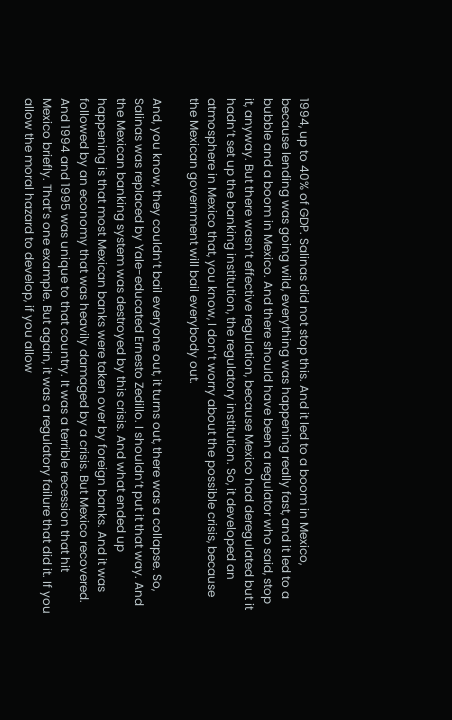1994, up to 40% of GDP. Salinas did not stop this. And it led to a boom in Mexico, because lending was going wild, everything was happening really fast, and it led to a bubble and a boom in Mexico. And there should have been a regulator who said, stop it, anyway. But there wasn’t effective regulation, because Mexico had deregulated but it hadn’t set up the banking institution, the regulatory institution. So, it developed an atmosphere in Mexico that, you know, I don’t worry about the possible crisis, because the Mexican government will bail everybody out.

And, you know, they couldn’t bail everyone out, it turns out, there was a collapse. So, Salinas was replaced by Yale-educated Ernesto Zedillo. I shouldn’t put it that way. And the Mexican banking system was destroyed by this crisis. And what ended up happening is that most Mexican banks were taken over by foreign banks. And it was followed by an economy that was heavily damaged by a crisis. But Mexico recovered. And 1994 and 1995 was unique to that country. It was a terrible recession that hit Mexico briefly. That’s one example. But again, it was a regulatory failure that did it. If you allow the moral hazard to develop, if you allow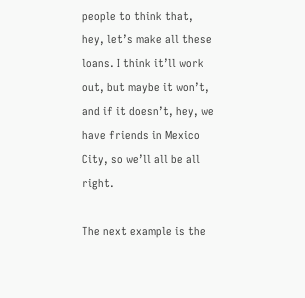people to think that, hey, let’s make all these loans. I think it’ll work out, but maybe it won’t, and if it doesn’t, hey, we have friends in Mexico City, so we’ll all be all right.

The next example is the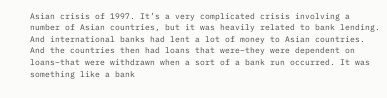Asian crisis of 1997. It’s a very complicated crisis involving a number of Asian countries, but it was heavily related to bank lending. And international banks had lent a lot of money to Asian countries. And the countries then had loans that were–they were dependent on loans–that were withdrawn when a sort of a bank run occurred. It was something like a bank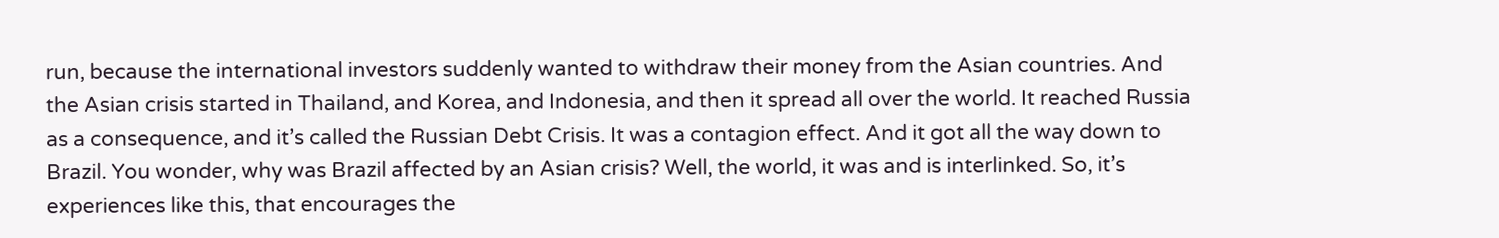run, because the international investors suddenly wanted to withdraw their money from the Asian countries. And the Asian crisis started in Thailand, and Korea, and Indonesia, and then it spread all over the world. It reached Russia as a consequence, and it’s called the Russian Debt Crisis. It was a contagion effect. And it got all the way down to Brazil. You wonder, why was Brazil affected by an Asian crisis? Well, the world, it was and is interlinked. So, it’s experiences like this, that encourages the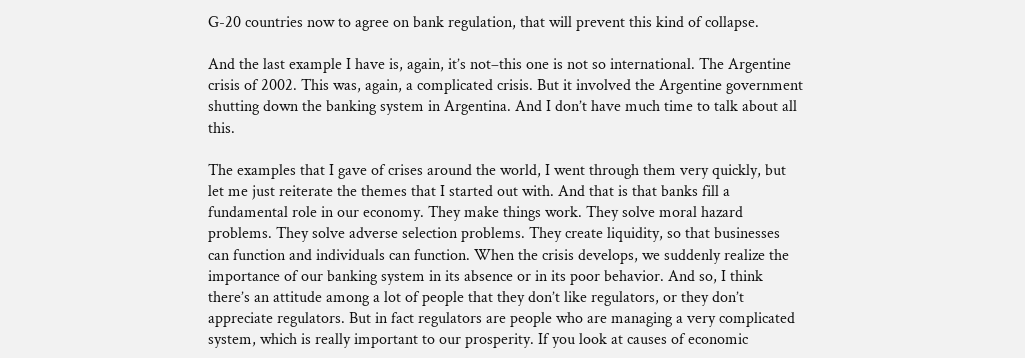G-20 countries now to agree on bank regulation, that will prevent this kind of collapse.

And the last example I have is, again, it’s not–this one is not so international. The Argentine crisis of 2002. This was, again, a complicated crisis. But it involved the Argentine government shutting down the banking system in Argentina. And I don’t have much time to talk about all this.

The examples that I gave of crises around the world, I went through them very quickly, but let me just reiterate the themes that I started out with. And that is that banks fill a fundamental role in our economy. They make things work. They solve moral hazard problems. They solve adverse selection problems. They create liquidity, so that businesses can function and individuals can function. When the crisis develops, we suddenly realize the importance of our banking system in its absence or in its poor behavior. And so, I think there’s an attitude among a lot of people that they don’t like regulators, or they don’t appreciate regulators. But in fact regulators are people who are managing a very complicated system, which is really important to our prosperity. If you look at causes of economic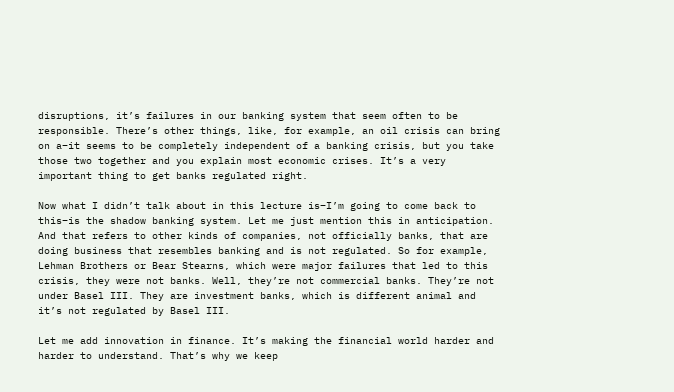disruptions, it’s failures in our banking system that seem often to be responsible. There’s other things, like, for example, an oil crisis can bring on a–it seems to be completely independent of a banking crisis, but you take those two together and you explain most economic crises. It’s a very important thing to get banks regulated right.

Now what I didn’t talk about in this lecture is–I’m going to come back to this–is the shadow banking system. Let me just mention this in anticipation. And that refers to other kinds of companies, not officially banks, that are doing business that resembles banking and is not regulated. So for example, Lehman Brothers or Bear Stearns, which were major failures that led to this crisis, they were not banks. Well, they’re not commercial banks. They’re not under Basel III. They are investment banks, which is different animal and it’s not regulated by Basel III.

Let me add innovation in finance. It’s making the financial world harder and harder to understand. That’s why we keep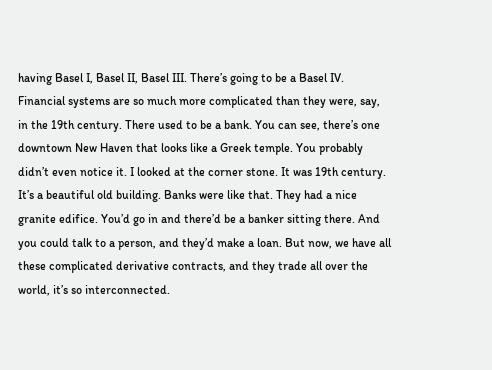having Basel I, Basel II, Basel III. There’s going to be a Basel IV. Financial systems are so much more complicated than they were, say, in the 19th century. There used to be a bank. You can see, there’s one downtown New Haven that looks like a Greek temple. You probably didn’t even notice it. I looked at the corner stone. It was 19th century. It’s a beautiful old building. Banks were like that. They had a nice granite edifice. You’d go in and there’d be a banker sitting there. And you could talk to a person, and they’d make a loan. But now, we have all these complicated derivative contracts, and they trade all over the world, it’s so interconnected.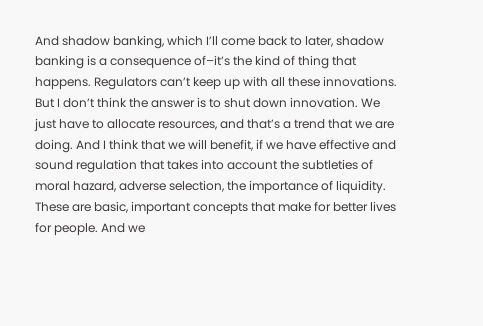And shadow banking, which I’ll come back to later, shadow banking is a consequence of–it’s the kind of thing that happens. Regulators can’t keep up with all these innovations. But I don’t think the answer is to shut down innovation. We just have to allocate resources, and that’s a trend that we are doing. And I think that we will benefit, if we have effective and sound regulation that takes into account the subtleties of moral hazard, adverse selection, the importance of liquidity. These are basic, important concepts that make for better lives for people. And we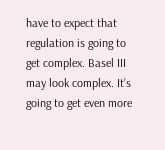have to expect that regulation is going to get complex. Basel III may look complex. It’s going to get even more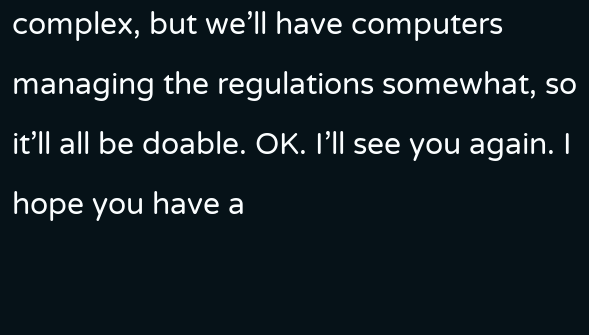complex, but we’ll have computers managing the regulations somewhat, so it’ll all be doable. OK. I’ll see you again. I hope you have a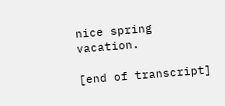nice spring vacation.

[end of transcript]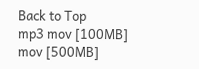Back to Top
mp3 mov [100MB] mov [500MB]